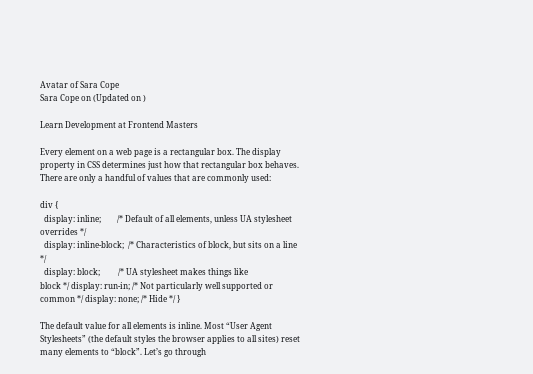Avatar of Sara Cope
Sara Cope on (Updated on )

Learn Development at Frontend Masters

Every element on a web page is a rectangular box. The display property in CSS determines just how that rectangular box behaves. There are only a handful of values that are commonly used:

div {
  display: inline;        /* Default of all elements, unless UA stylesheet overrides */
  display: inline-block;  /* Characteristics of block, but sits on a line */
  display: block;         /* UA stylesheet makes things like
block */ display: run-in; /* Not particularly well supported or common */ display: none; /* Hide */ }

The default value for all elements is inline. Most “User Agent Stylesheets” (the default styles the browser applies to all sites) reset many elements to “block”. Let’s go through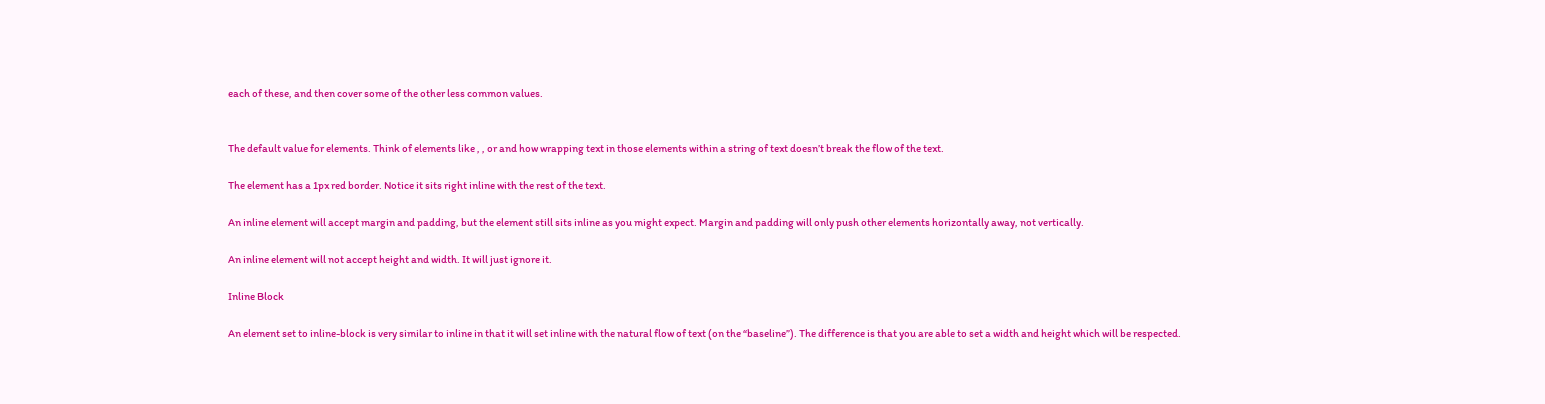each of these, and then cover some of the other less common values.


The default value for elements. Think of elements like , , or and how wrapping text in those elements within a string of text doesn’t break the flow of the text.

The element has a 1px red border. Notice it sits right inline with the rest of the text.

An inline element will accept margin and padding, but the element still sits inline as you might expect. Margin and padding will only push other elements horizontally away, not vertically.

An inline element will not accept height and width. It will just ignore it.

Inline Block

An element set to inline-block is very similar to inline in that it will set inline with the natural flow of text (on the “baseline”). The difference is that you are able to set a width and height which will be respected.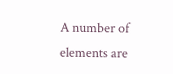A number of elements are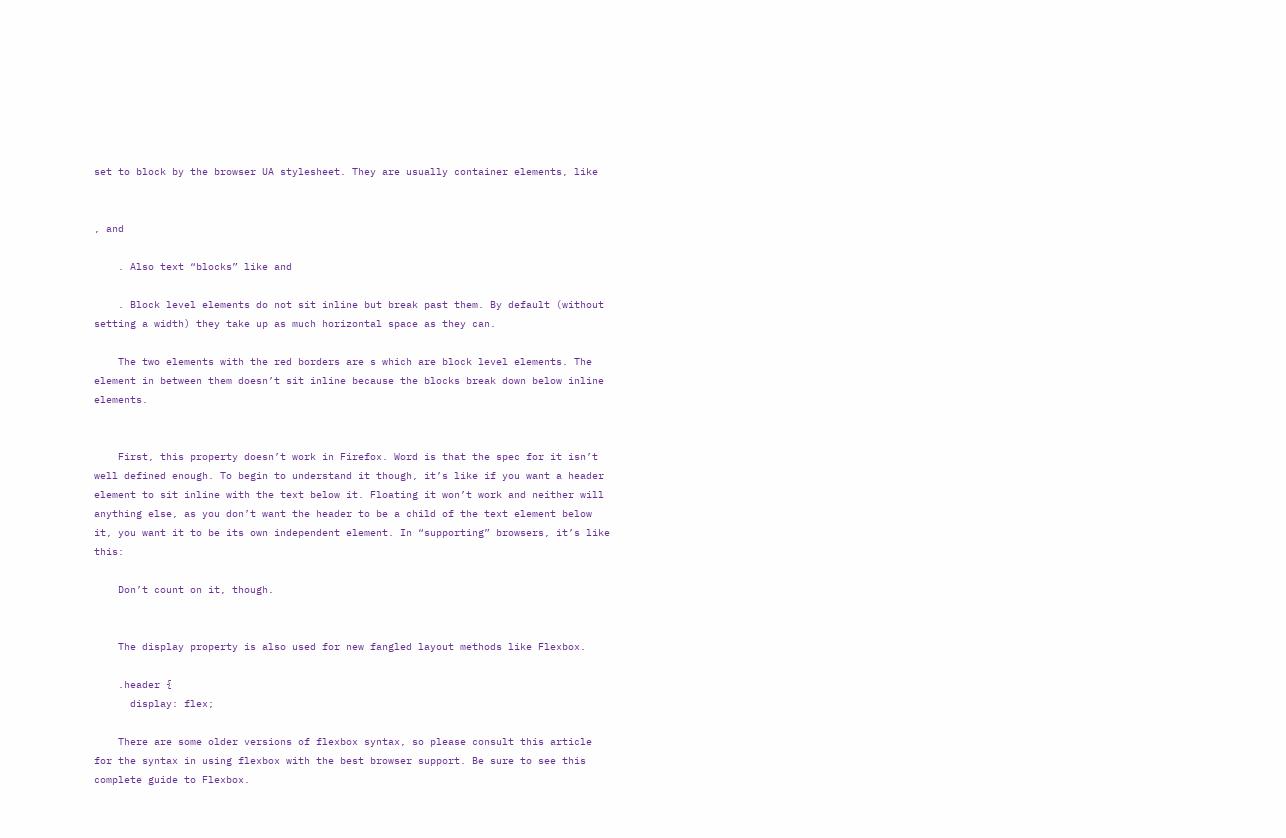set to block by the browser UA stylesheet. They are usually container elements, like


, and

    . Also text “blocks” like and

    . Block level elements do not sit inline but break past them. By default (without setting a width) they take up as much horizontal space as they can.

    The two elements with the red borders are s which are block level elements. The element in between them doesn’t sit inline because the blocks break down below inline elements.


    First, this property doesn’t work in Firefox. Word is that the spec for it isn’t well defined enough. To begin to understand it though, it’s like if you want a header element to sit inline with the text below it. Floating it won’t work and neither will anything else, as you don’t want the header to be a child of the text element below it, you want it to be its own independent element. In “supporting” browsers, it’s like this:

    Don’t count on it, though.


    The display property is also used for new fangled layout methods like Flexbox.

    .header {
      display: flex;

    There are some older versions of flexbox syntax, so please consult this article for the syntax in using flexbox with the best browser support. Be sure to see this complete guide to Flexbox.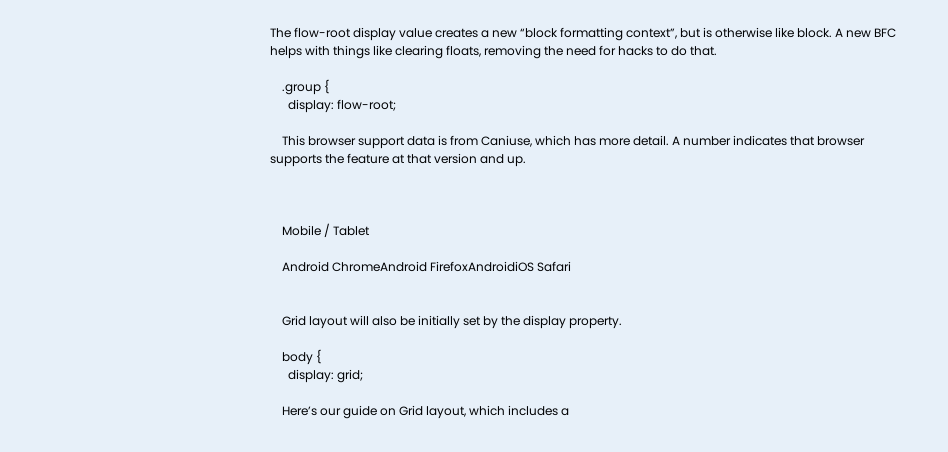The flow-root display value creates a new “block formatting context”, but is otherwise like block. A new BFC helps with things like clearing floats, removing the need for hacks to do that.

    .group {
      display: flow-root;

    This browser support data is from Caniuse, which has more detail. A number indicates that browser supports the feature at that version and up.



    Mobile / Tablet

    Android ChromeAndroid FirefoxAndroidiOS Safari


    Grid layout will also be initially set by the display property.

    body {
      display: grid;

    Here’s our guide on Grid layout, which includes a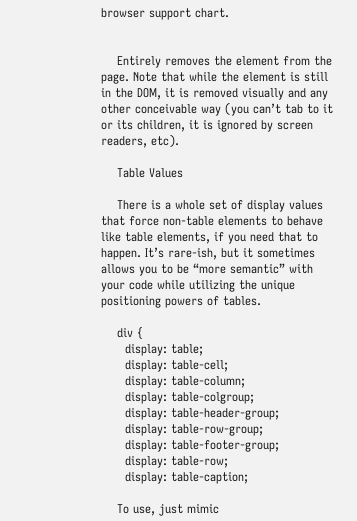browser support chart.


    Entirely removes the element from the page. Note that while the element is still in the DOM, it is removed visually and any other conceivable way (you can’t tab to it or its children, it is ignored by screen readers, etc).

    Table Values

    There is a whole set of display values that force non-table elements to behave like table elements, if you need that to happen. It’s rare-ish, but it sometimes allows you to be “more semantic” with your code while utilizing the unique positioning powers of tables.

    div {
      display: table;
      display: table-cell;
      display: table-column;
      display: table-colgroup;
      display: table-header-group;
      display: table-row-group;
      display: table-footer-group;
      display: table-row;
      display: table-caption;

    To use, just mimic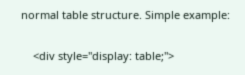normal table structure. Simple example:

    <div style="display: table;">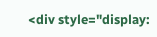<div style="display: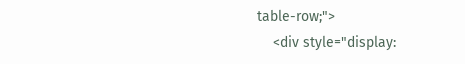table-row;">
    <div style="display: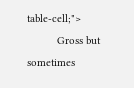table-cell;">
          Gross but sometimes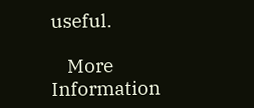useful.

    More Information